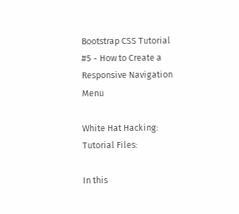Bootstrap CSS Tutorial #5 - How to Create a Responsive Navigation Menu

White Hat Hacking:
Tutorial Files:

In this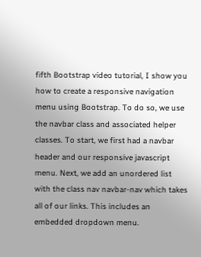fifth Bootstrap video tutorial, I show you how to create a responsive navigation menu using Bootstrap. To do so, we use the navbar class and associated helper classes. To start, we first had a navbar header and our responsive javascript menu. Next, we add an unordered list with the class nav navbar-nav which takes all of our links. This includes an embedded dropdown menu.